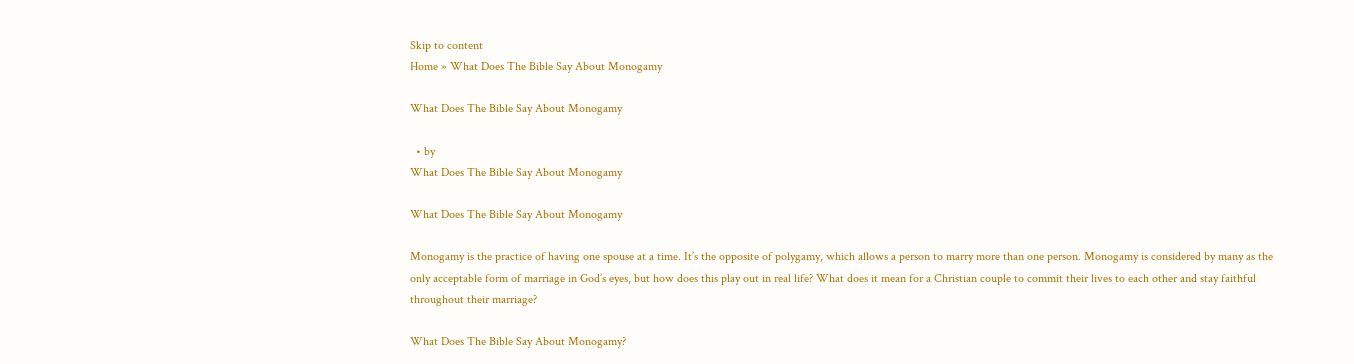Skip to content
Home » What Does The Bible Say About Monogamy

What Does The Bible Say About Monogamy

  • by
What Does The Bible Say About Monogamy

What Does The Bible Say About Monogamy

Monogamy is the practice of having one spouse at a time. It’s the opposite of polygamy, which allows a person to marry more than one person. Monogamy is considered by many as the only acceptable form of marriage in God’s eyes, but how does this play out in real life? What does it mean for a Christian couple to commit their lives to each other and stay faithful throughout their marriage?

What Does The Bible Say About Monogamy?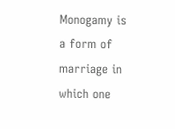Monogamy is a form of marriage in which one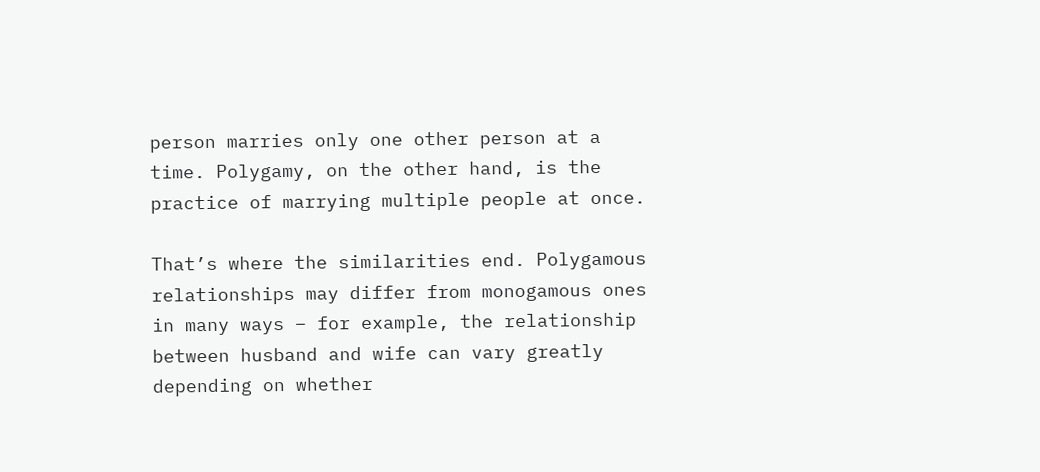person marries only one other person at a time. Polygamy, on the other hand, is the practice of marrying multiple people at once.

That’s where the similarities end. Polygamous relationships may differ from monogamous ones in many ways – for example, the relationship between husband and wife can vary greatly depending on whether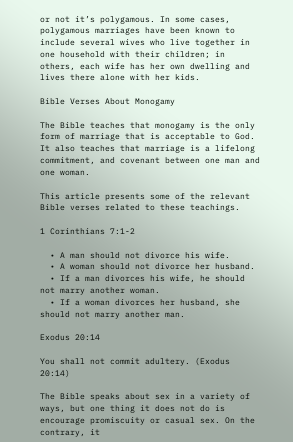or not it’s polygamous. In some cases, polygamous marriages have been known to include several wives who live together in one household with their children; in others, each wife has her own dwelling and lives there alone with her kids.

Bible Verses About Monogamy

The Bible teaches that monogamy is the only form of marriage that is acceptable to God. It also teaches that marriage is a lifelong commitment, and covenant between one man and one woman.

This article presents some of the relevant Bible verses related to these teachings.

1 Corinthians 7:1-2

  • A man should not divorce his wife.
  • A woman should not divorce her husband.
  • If a man divorces his wife, he should not marry another woman.
  • If a woman divorces her husband, she should not marry another man.

Exodus 20:14

You shall not commit adultery. (Exodus 20:14)

The Bible speaks about sex in a variety of ways, but one thing it does not do is encourage promiscuity or casual sex. On the contrary, it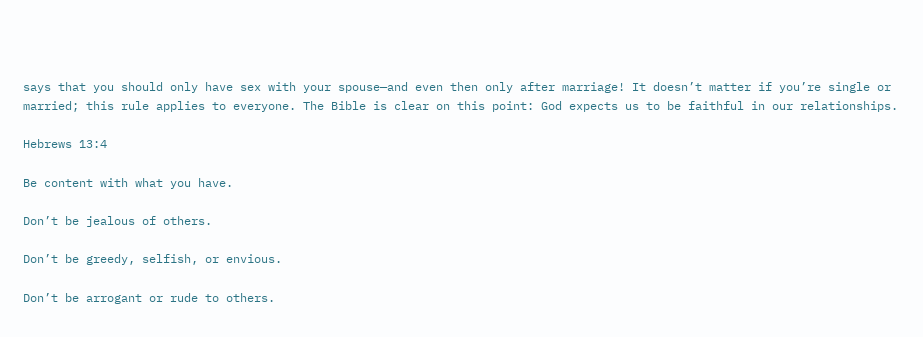says that you should only have sex with your spouse—and even then only after marriage! It doesn’t matter if you’re single or married; this rule applies to everyone. The Bible is clear on this point: God expects us to be faithful in our relationships.

Hebrews 13:4

Be content with what you have.

Don’t be jealous of others.

Don’t be greedy, selfish, or envious.

Don’t be arrogant or rude to others.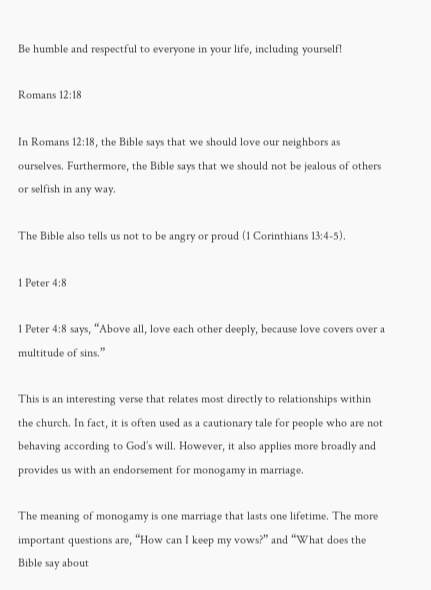Be humble and respectful to everyone in your life, including yourself!

Romans 12:18

In Romans 12:18, the Bible says that we should love our neighbors as ourselves. Furthermore, the Bible says that we should not be jealous of others or selfish in any way.

The Bible also tells us not to be angry or proud (1 Corinthians 13:4-5).

1 Peter 4:8

1 Peter 4:8 says, “Above all, love each other deeply, because love covers over a multitude of sins.”

This is an interesting verse that relates most directly to relationships within the church. In fact, it is often used as a cautionary tale for people who are not behaving according to God’s will. However, it also applies more broadly and provides us with an endorsement for monogamy in marriage.

The meaning of monogamy is one marriage that lasts one lifetime. The more important questions are, “How can I keep my vows?” and “What does the Bible say about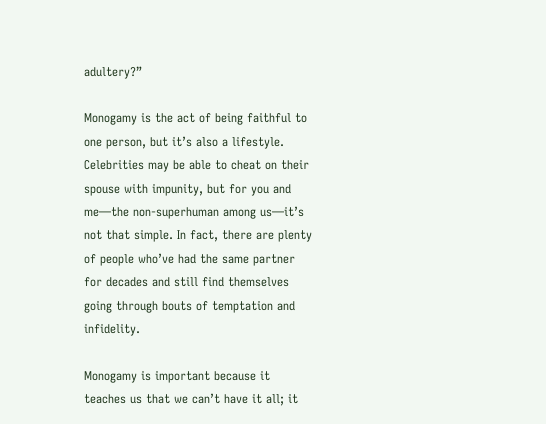adultery?”

Monogamy is the act of being faithful to one person, but it’s also a lifestyle. Celebrities may be able to cheat on their spouse with impunity, but for you and me—the non-superhuman among us—it’s not that simple. In fact, there are plenty of people who’ve had the same partner for decades and still find themselves going through bouts of temptation and infidelity.

Monogamy is important because it teaches us that we can’t have it all; it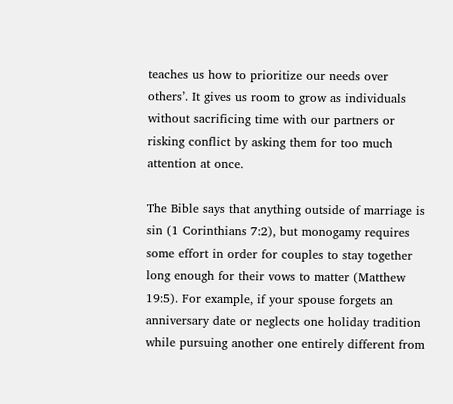teaches us how to prioritize our needs over others’. It gives us room to grow as individuals without sacrificing time with our partners or risking conflict by asking them for too much attention at once.

The Bible says that anything outside of marriage is sin (1 Corinthians 7:2), but monogamy requires some effort in order for couples to stay together long enough for their vows to matter (Matthew 19:5). For example, if your spouse forgets an anniversary date or neglects one holiday tradition while pursuing another one entirely different from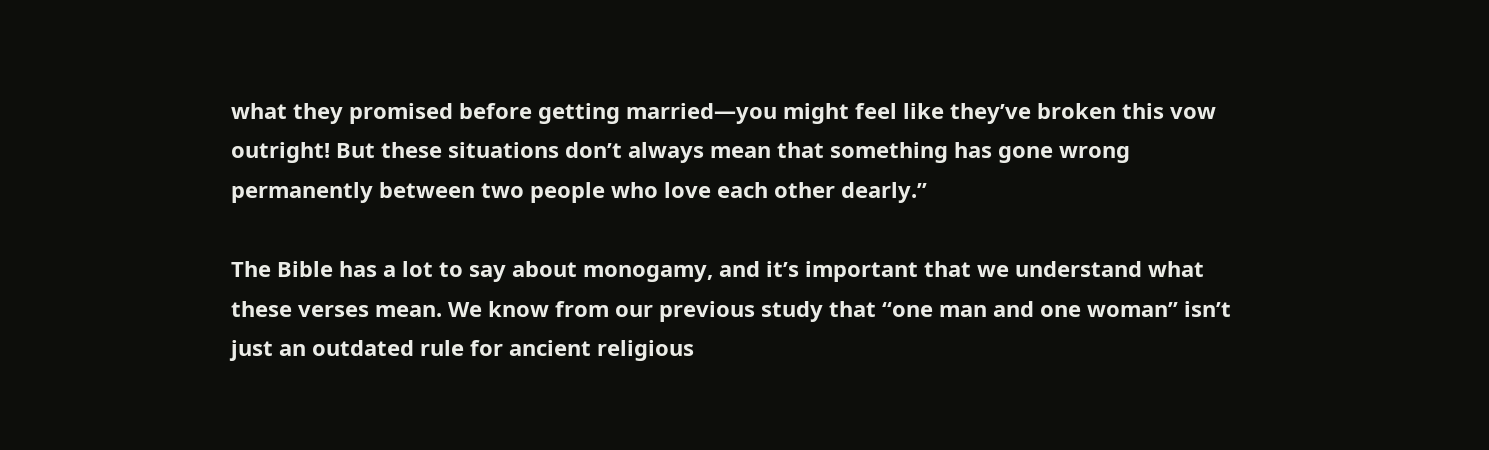what they promised before getting married—you might feel like they’ve broken this vow outright! But these situations don’t always mean that something has gone wrong permanently between two people who love each other dearly.”

The Bible has a lot to say about monogamy, and it’s important that we understand what these verses mean. We know from our previous study that “one man and one woman” isn’t just an outdated rule for ancient religious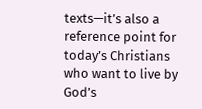texts—it’s also a reference point for today’s Christians who want to live by God’s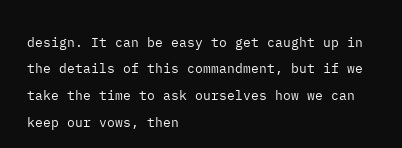design. It can be easy to get caught up in the details of this commandment, but if we take the time to ask ourselves how we can keep our vows, then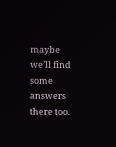maybe we’ll find some answers there too.